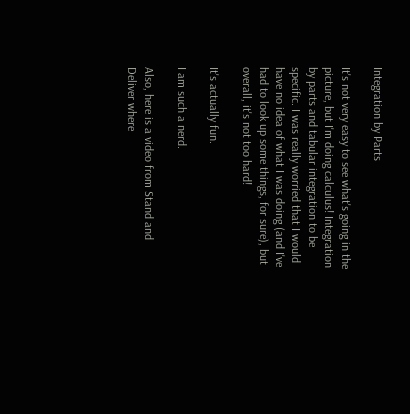Integration by Parts

It's not very easy to see what's going in the picture, but I'm doing calculus! Integration by parts and tabular integration to be specific. I was really worried that I would have no idea of what I was doing (and I've had to look up some things, for sure), but overall, it's not too hard!

It's actually fun.

I am such a nerd.

Also, here is a video from Stand and Deliver where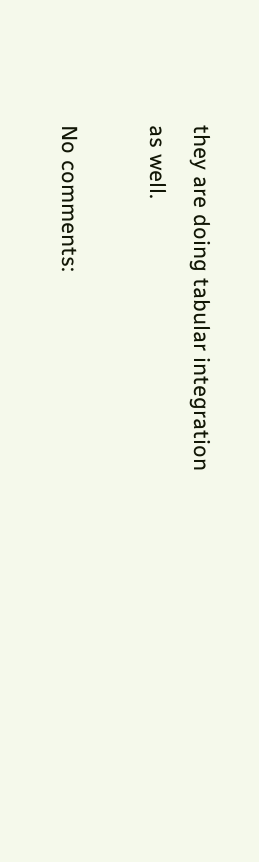they are doing tabular integration as well.

No comments: